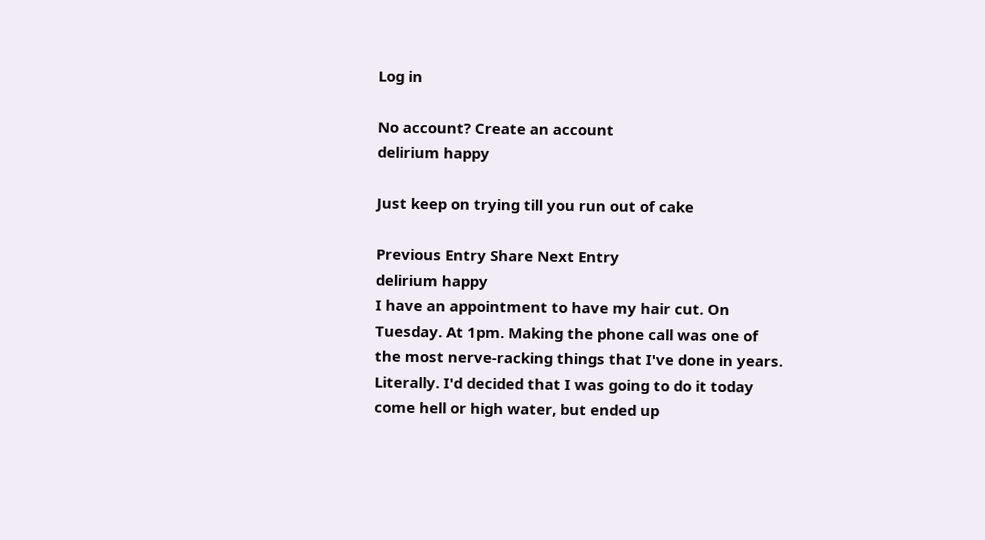Log in

No account? Create an account
delirium happy

Just keep on trying till you run out of cake

Previous Entry Share Next Entry
delirium happy
I have an appointment to have my hair cut. On Tuesday. At 1pm. Making the phone call was one of the most nerve-racking things that I've done in years. Literally. I'd decided that I was going to do it today come hell or high water, but ended up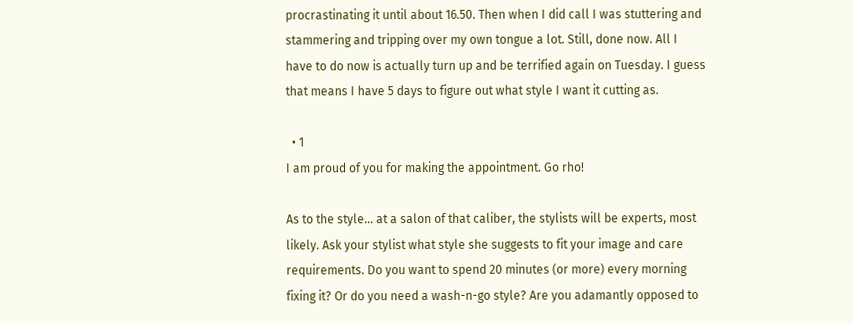procrastinating it until about 16.50. Then when I did call I was stuttering and stammering and tripping over my own tongue a lot. Still, done now. All I have to do now is actually turn up and be terrified again on Tuesday. I guess that means I have 5 days to figure out what style I want it cutting as.

  • 1
I am proud of you for making the appointment. Go rho!

As to the style... at a salon of that caliber, the stylists will be experts, most likely. Ask your stylist what style she suggests to fit your image and care requirements. Do you want to spend 20 minutes (or more) every morning fixing it? Or do you need a wash-n-go style? Are you adamantly opposed to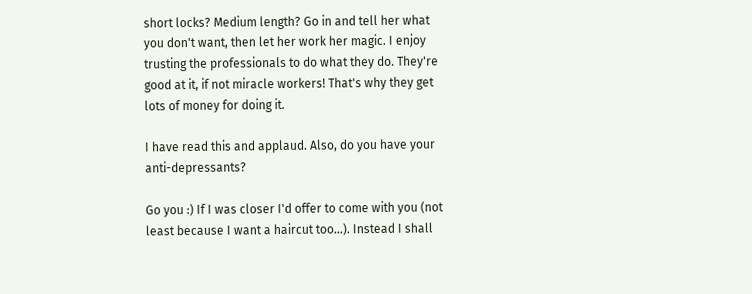short locks? Medium length? Go in and tell her what you don't want, then let her work her magic. I enjoy trusting the professionals to do what they do. They're good at it, if not miracle workers! That's why they get lots of money for doing it.

I have read this and applaud. Also, do you have your anti-depressants?

Go you :) If I was closer I'd offer to come with you (not least because I want a haircut too...). Instead I shall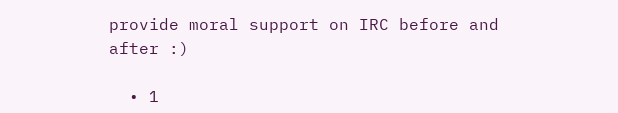provide moral support on IRC before and after :)

  • 1